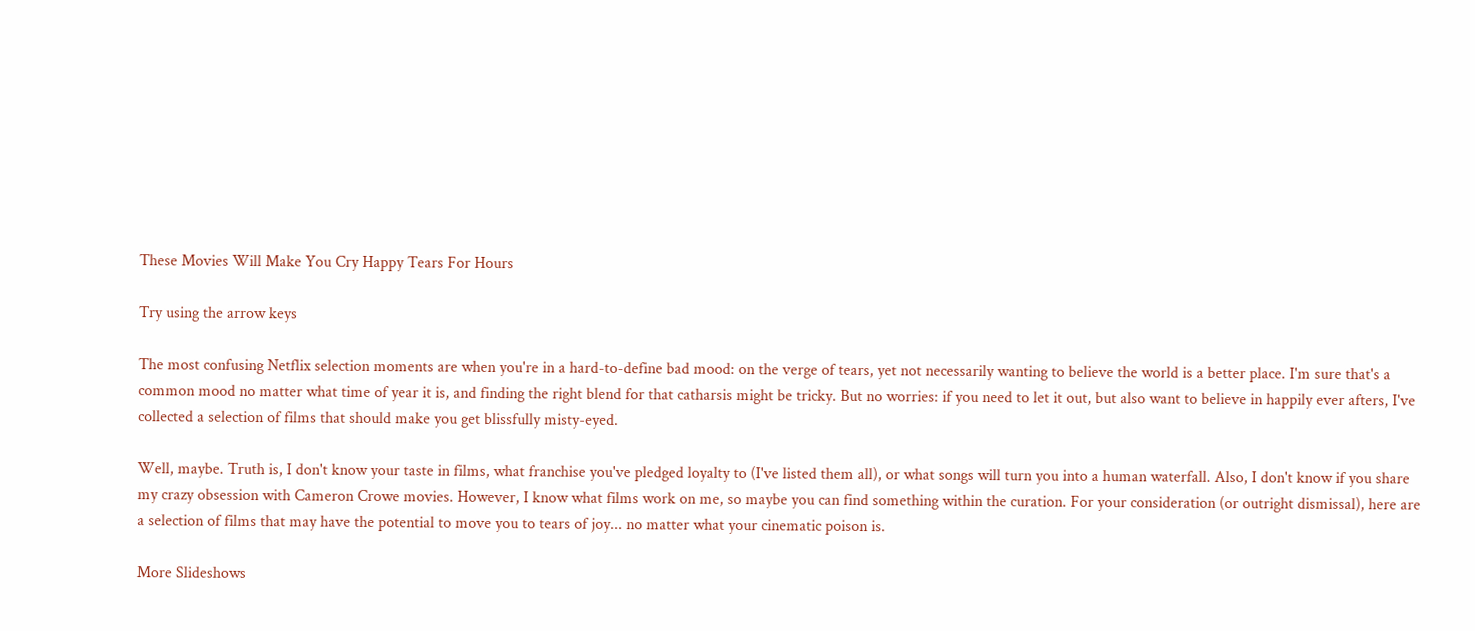These Movies Will Make You Cry Happy Tears For Hours

Try using the arrow keys

The most confusing Netflix selection moments are when you're in a hard-to-define bad mood: on the verge of tears, yet not necessarily wanting to believe the world is a better place. I'm sure that's a common mood no matter what time of year it is, and finding the right blend for that catharsis might be tricky. But no worries: if you need to let it out, but also want to believe in happily ever afters, I've collected a selection of films that should make you get blissfully misty-eyed.

Well, maybe. Truth is, I don't know your taste in films, what franchise you've pledged loyalty to (I've listed them all), or what songs will turn you into a human waterfall. Also, I don't know if you share my crazy obsession with Cameron Crowe movies. However, I know what films work on me, so maybe you can find something within the curation. For your consideration (or outright dismissal), here are a selection of films that may have the potential to move you to tears of joy... no matter what your cinematic poison is.

More Slideshows